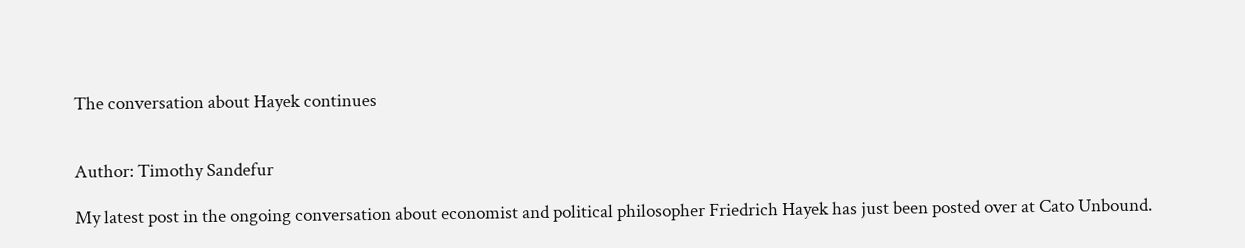The conversation about Hayek continues


Author: Timothy Sandefur

My latest post in the ongoing conversation about economist and political philosopher Friedrich Hayek has just been posted over at Cato Unbound.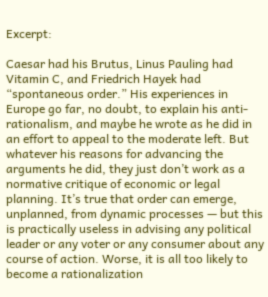Excerpt:

Caesar had his Brutus, Linus Pauling had Vitamin C, and Friedrich Hayek had “spontaneous order.” His experiences in Europe go far, no doubt, to explain his anti-rationalism, and maybe he wrote as he did in an effort to appeal to the moderate left. But whatever his reasons for advancing the arguments he did, they just don’t work as a normative critique of economic or legal planning. It’s true that order can emerge, unplanned, from dynamic processes — but this is practically useless in advising any political leader or any voter or any consumer about any course of action. Worse, it is all too likely to become a rationalization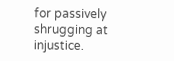for passively shrugging at injustice.